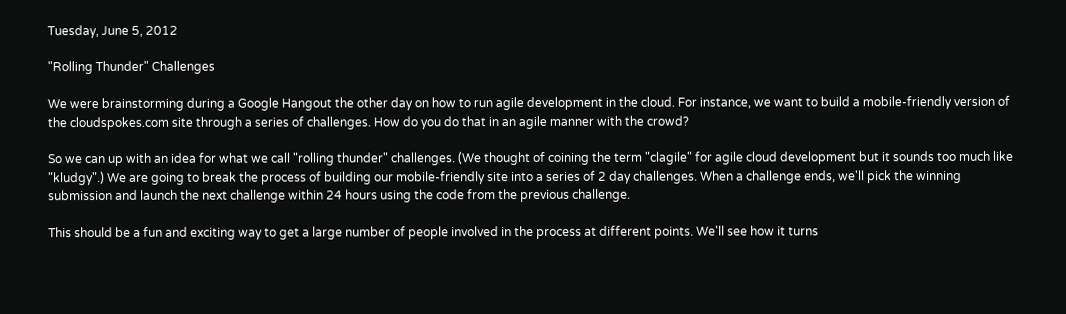Tuesday, June 5, 2012

"Rolling Thunder" Challenges

We were brainstorming during a Google Hangout the other day on how to run agile development in the cloud. For instance, we want to build a mobile-friendly version of the cloudspokes.com site through a series of challenges. How do you do that in an agile manner with the crowd?

So we can up with an idea for what we call "rolling thunder" challenges. (We thought of coining the term "clagile" for agile cloud development but it sounds too much like "kludgy".) We are going to break the process of building our mobile-friendly site into a series of 2 day challenges. When a challenge ends, we'll pick the winning submission and launch the next challenge within 24 hours using the code from the previous challenge.

This should be a fun and exciting way to get a large number of people involved in the process at different points. We'll see how it turns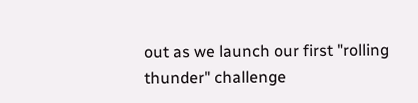out as we launch our first "rolling thunder" challenge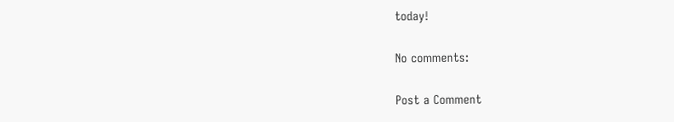today!

No comments:

Post a Comment